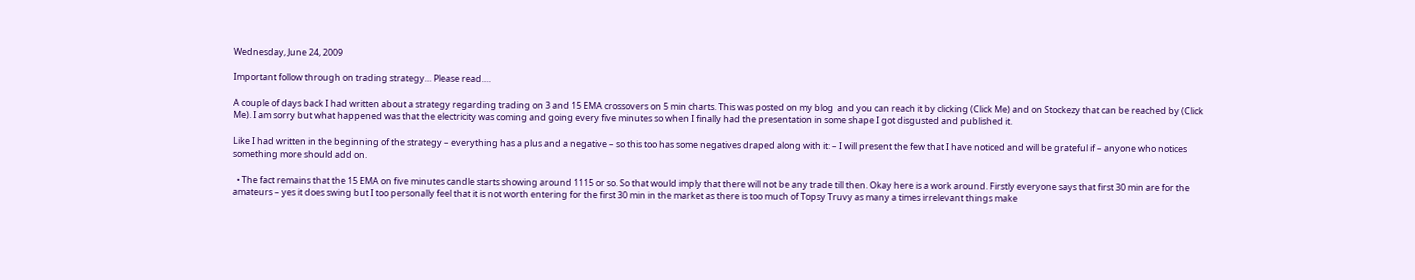Wednesday, June 24, 2009

Important follow through on trading strategy… Please read….

A couple of days back I had written about a strategy regarding trading on 3 and 15 EMA crossovers on 5 min charts. This was posted on my blog  and you can reach it by clicking (Click Me) and on Stockezy that can be reached by (Click Me). I am sorry but what happened was that the electricity was coming and going every five minutes so when I finally had the presentation in some shape I got disgusted and published it.

Like I had written in the beginning of the strategy – everything has a plus and a negative – so this too has some negatives draped along with it: – I will present the few that I have noticed and will be grateful if – anyone who notices something more should add on.

  • The fact remains that the 15 EMA on five minutes candle starts showing around 1115 or so. So that would imply that there will not be any trade till then. Okay here is a work around. Firstly everyone says that first 30 min are for the amateurs – yes it does swing but I too personally feel that it is not worth entering for the first 30 min in the market as there is too much of Topsy Truvy as many a times irrelevant things make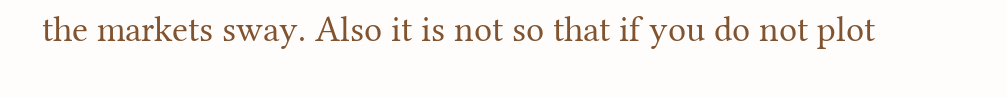the markets sway. Also it is not so that if you do not plot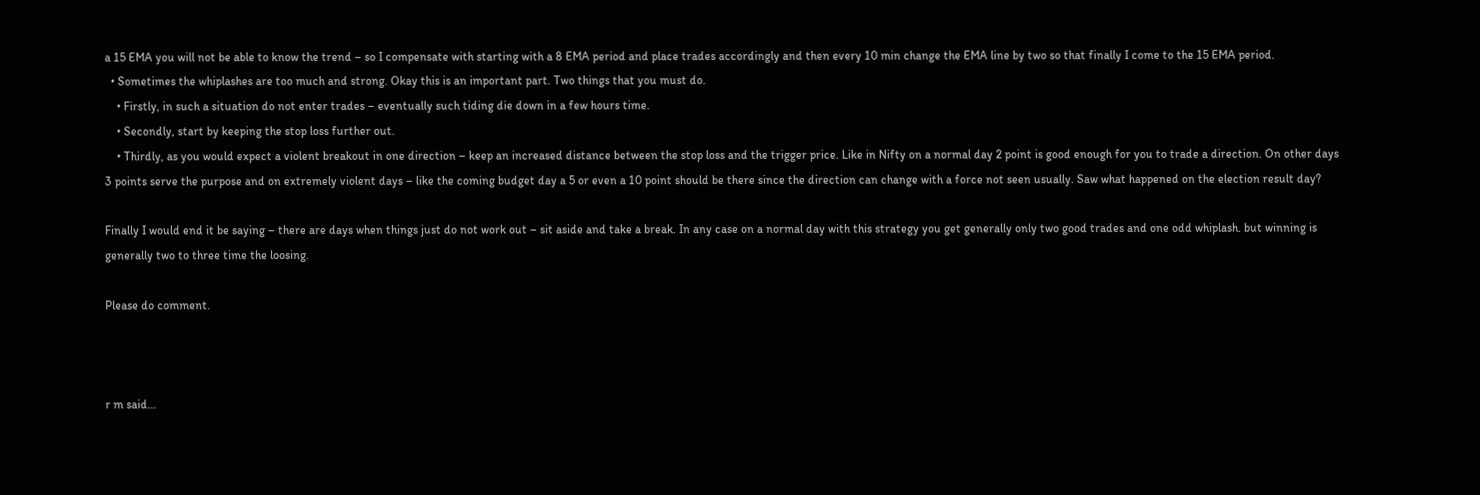a 15 EMA you will not be able to know the trend – so I compensate with starting with a 8 EMA period and place trades accordingly and then every 10 min change the EMA line by two so that finally I come to the 15 EMA period.
  • Sometimes the whiplashes are too much and strong. Okay this is an important part. Two things that you must do.
    • Firstly, in such a situation do not enter trades – eventually such tiding die down in a few hours time.
    • Secondly, start by keeping the stop loss further out.
    • Thirdly, as you would expect a violent breakout in one direction – keep an increased distance between the stop loss and the trigger price. Like in Nifty on a normal day 2 point is good enough for you to trade a direction. On other days 3 points serve the purpose and on extremely violent days – like the coming budget day a 5 or even a 10 point should be there since the direction can change with a force not seen usually. Saw what happened on the election result day?

Finally I would end it be saying – there are days when things just do not work out – sit aside and take a break. In any case on a normal day with this strategy you get generally only two good trades and one odd whiplash. but winning is generally two to three time the loosing.

Please do comment.



r m said...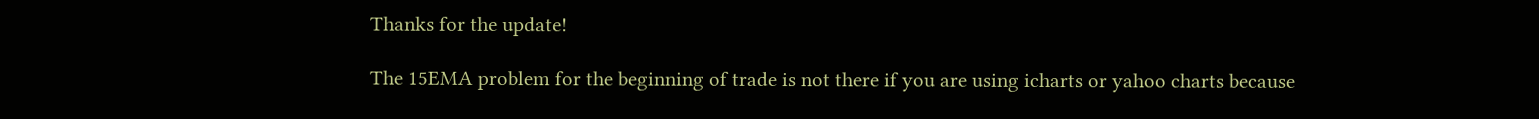Thanks for the update!

The 15EMA problem for the beginning of trade is not there if you are using icharts or yahoo charts because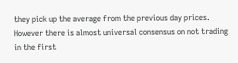they pick up the average from the previous day prices. However there is almost universal consensus on not trading in the first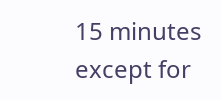15 minutes except for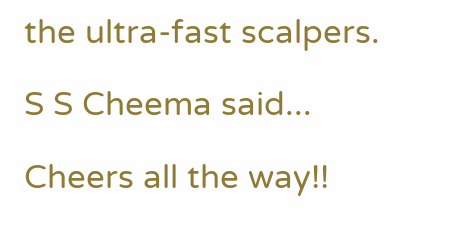the ultra-fast scalpers.

S S Cheema said...

Cheers all the way!!